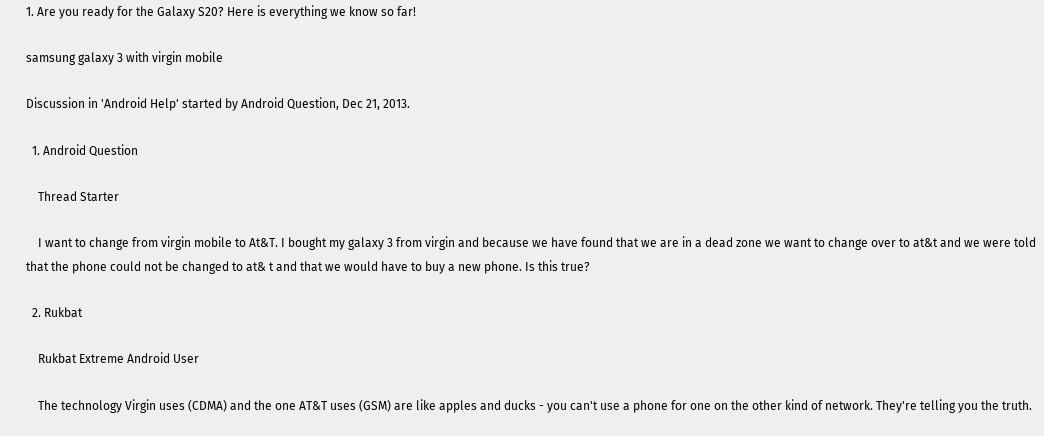1. Are you ready for the Galaxy S20? Here is everything we know so far!

samsung galaxy 3 with virgin mobile

Discussion in 'Android Help' started by Android Question, Dec 21, 2013.

  1. Android Question

    Thread Starter

    I want to change from virgin mobile to At&T. I bought my galaxy 3 from virgin and because we have found that we are in a dead zone we want to change over to at&t and we were told that the phone could not be changed to at& t and that we would have to buy a new phone. Is this true?

  2. Rukbat

    Rukbat Extreme Android User

    The technology Virgin uses (CDMA) and the one AT&T uses (GSM) are like apples and ducks - you can't use a phone for one on the other kind of network. They're telling you the truth.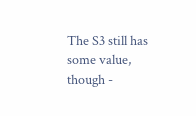The S3 still has some value, though -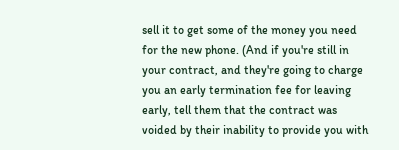sell it to get some of the money you need for the new phone. (And if you're still in your contract, and they're going to charge you an early termination fee for leaving early, tell them that the contract was voided by their inability to provide you with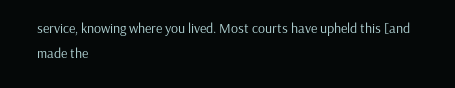service, knowing where you lived. Most courts have upheld this [and made the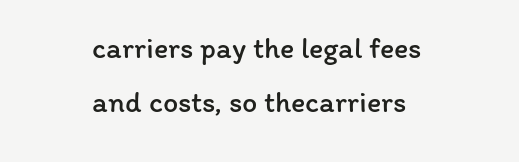carriers pay the legal fees and costs, so thecarriers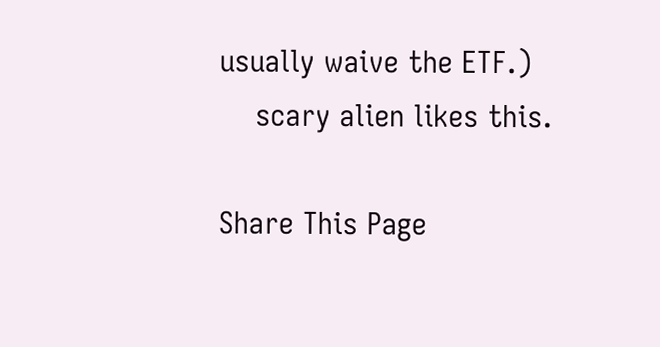usually waive the ETF.)
    scary alien likes this.

Share This Page